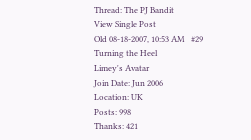Thread: The PJ Bandit
View Single Post
Old 08-18-2007, 10:53 AM   #29
Turning the Heel
Limey's Avatar
Join Date: Jun 2006
Location: UK
Posts: 998
Thanks: 421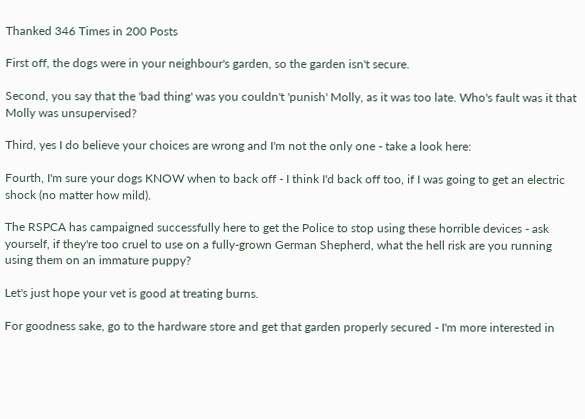Thanked 346 Times in 200 Posts

First off, the dogs were in your neighbour's garden, so the garden isn't secure.

Second, you say that the 'bad thing' was you couldn't 'punish' Molly, as it was too late. Who's fault was it that Molly was unsupervised?

Third, yes I do believe your choices are wrong and I'm not the only one - take a look here:

Fourth, I'm sure your dogs KNOW when to back off - I think I'd back off too, if I was going to get an electric shock (no matter how mild).

The RSPCA has campaigned successfully here to get the Police to stop using these horrible devices - ask yourself, if they're too cruel to use on a fully-grown German Shepherd, what the hell risk are you running using them on an immature puppy?

Let's just hope your vet is good at treating burns.

For goodness sake, go to the hardware store and get that garden properly secured - I'm more interested in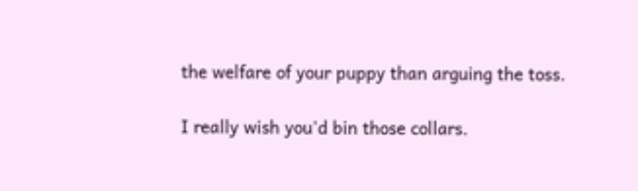the welfare of your puppy than arguing the toss.

I really wish you'd bin those collars.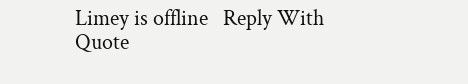Limey is offline   Reply With Quote